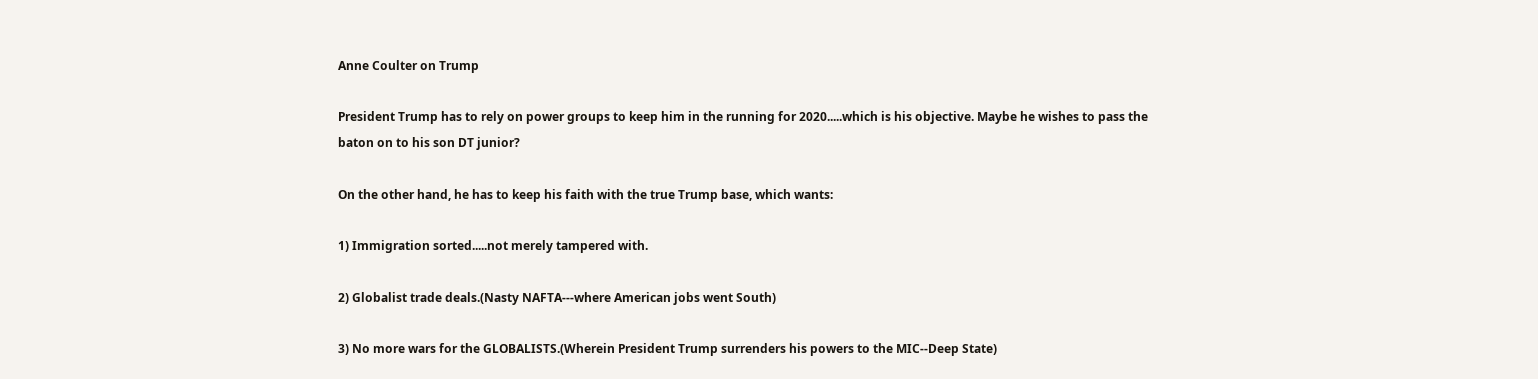Anne Coulter on Trump

President Trump has to rely on power groups to keep him in the running for 2020.....which is his objective. Maybe he wishes to pass the baton on to his son DT junior?

On the other hand, he has to keep his faith with the true Trump base, which wants:

1) Immigration sorted.....not merely tampered with.

2) Globalist trade deals.(Nasty NAFTA---where American jobs went South)

3) No more wars for the GLOBALISTS.(Wherein President Trump surrenders his powers to the MIC--Deep State)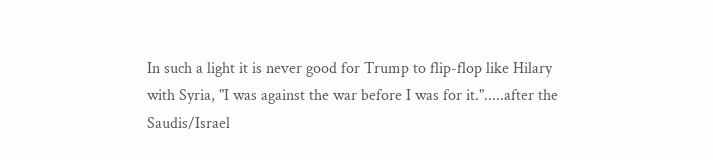In such a light it is never good for Trump to flip-flop like Hilary with Syria, "I was against the war before I was for it.".....after the Saudis/Israel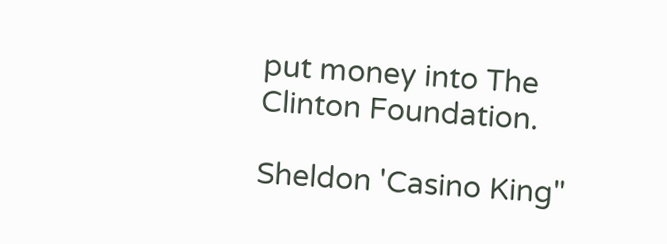put money into The Clinton Foundation.

Sheldon 'Casino King"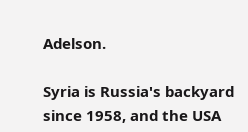Adelson.

Syria is Russia's backyard since 1958, and the USA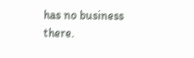has no business there.